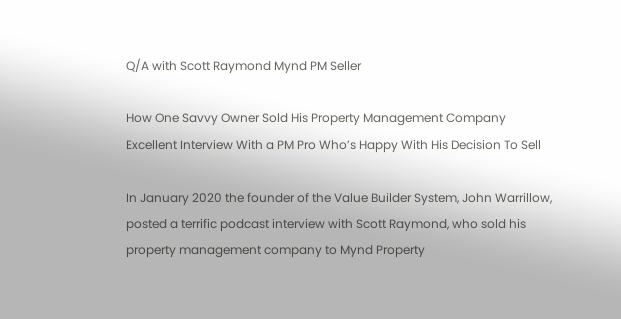Q/A with Scott Raymond Mynd PM Seller

How One Savvy Owner Sold His Property Management Company
Excellent Interview With a PM Pro Who’s Happy With His Decision To Sell

In January 2020 the founder of the Value Builder System, John Warrillow, posted a terrific podcast interview with Scott Raymond, who sold his property management company to Mynd Property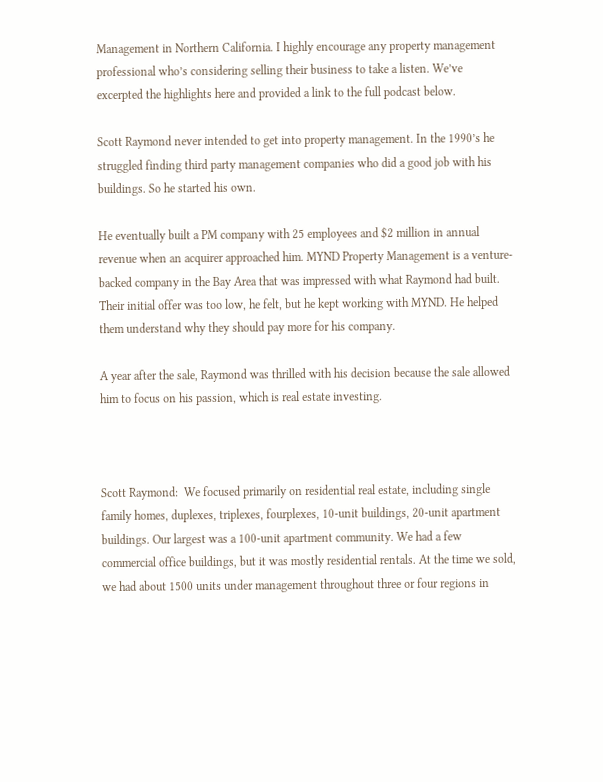Management in Northern California. I highly encourage any property management professional who’s considering selling their business to take a listen. We’ve excerpted the highlights here and provided a link to the full podcast below.

Scott Raymond never intended to get into property management. In the 1990’s he struggled finding third party management companies who did a good job with his buildings. So he started his own.

He eventually built a PM company with 25 employees and $2 million in annual revenue when an acquirer approached him. MYND Property Management is a venture-backed company in the Bay Area that was impressed with what Raymond had built. Their initial offer was too low, he felt, but he kept working with MYND. He helped them understand why they should pay more for his company.

A year after the sale, Raymond was thrilled with his decision because the sale allowed him to focus on his passion, which is real estate investing.



Scott Raymond:  We focused primarily on residential real estate, including single family homes, duplexes, triplexes, fourplexes, 10-unit buildings, 20-unit apartment buildings. Our largest was a 100-unit apartment community. We had a few commercial office buildings, but it was mostly residential rentals. At the time we sold, we had about 1500 units under management throughout three or four regions in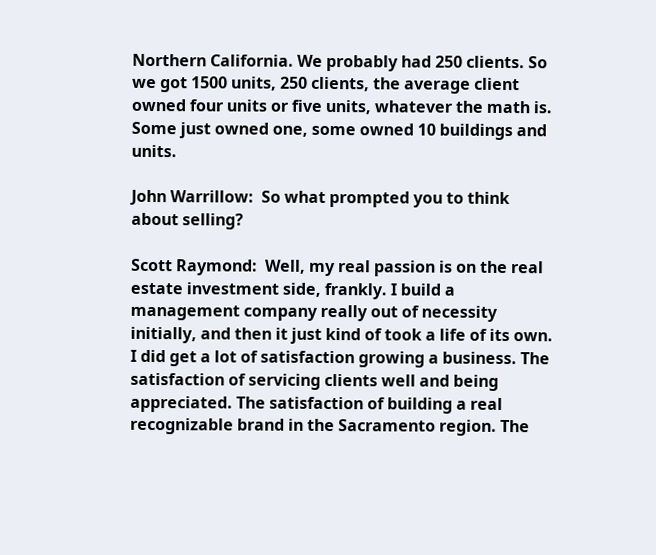Northern California. We probably had 250 clients. So we got 1500 units, 250 clients, the average client owned four units or five units, whatever the math is. Some just owned one, some owned 10 buildings and units.

John Warrillow:  So what prompted you to think about selling?

Scott Raymond:  Well, my real passion is on the real estate investment side, frankly. I build a management company really out of necessity initially, and then it just kind of took a life of its own. I did get a lot of satisfaction growing a business. The satisfaction of servicing clients well and being appreciated. The satisfaction of building a real recognizable brand in the Sacramento region. The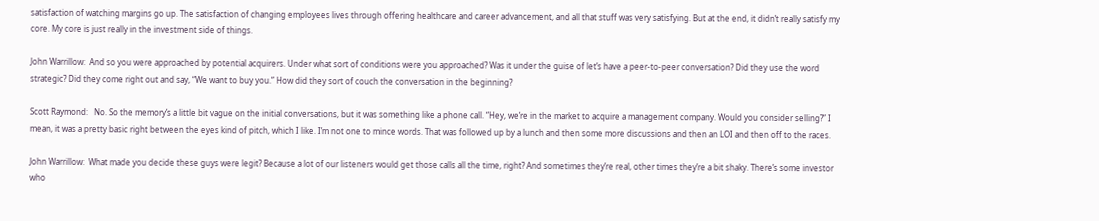satisfaction of watching margins go up. The satisfaction of changing employees lives through offering healthcare and career advancement, and all that stuff was very satisfying. But at the end, it didn’t really satisfy my core. My core is just really in the investment side of things.

John Warrillow:  And so you were approached by potential acquirers. Under what sort of conditions were you approached? Was it under the guise of let’s have a peer-to-peer conversation? Did they use the word strategic? Did they come right out and say, “We want to buy you.” How did they sort of couch the conversation in the beginning?

Scott Raymond:   No. So the memory’s a little bit vague on the initial conversations, but it was something like a phone call. “Hey, we’re in the market to acquire a management company. Would you consider selling?” I mean, it was a pretty basic right between the eyes kind of pitch, which I like. I’m not one to mince words. That was followed up by a lunch and then some more discussions and then an LOI and then off to the races.

John Warrillow:  What made you decide these guys were legit? Because a lot of our listeners would get those calls all the time, right? And sometimes they’re real, other times they’re a bit shaky. There’s some investor who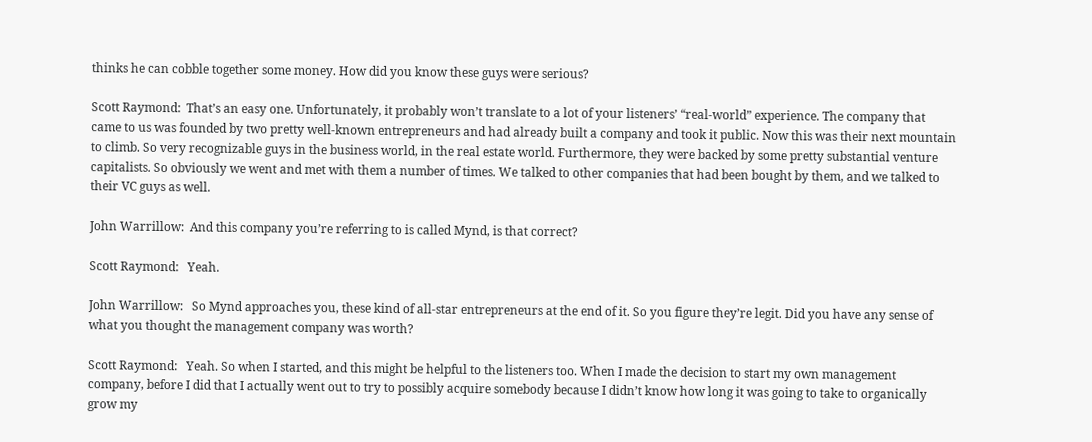thinks he can cobble together some money. How did you know these guys were serious?

Scott Raymond:  That’s an easy one. Unfortunately, it probably won’t translate to a lot of your listeners’ “real-world” experience. The company that came to us was founded by two pretty well-known entrepreneurs and had already built a company and took it public. Now this was their next mountain to climb. So very recognizable guys in the business world, in the real estate world. Furthermore, they were backed by some pretty substantial venture capitalists. So obviously we went and met with them a number of times. We talked to other companies that had been bought by them, and we talked to their VC guys as well.

John Warrillow:  And this company you’re referring to is called Mynd, is that correct?

Scott Raymond:   Yeah.

John Warrillow:   So Mynd approaches you, these kind of all-star entrepreneurs at the end of it. So you figure they’re legit. Did you have any sense of what you thought the management company was worth?

Scott Raymond:   Yeah. So when I started, and this might be helpful to the listeners too. When I made the decision to start my own management company, before I did that I actually went out to try to possibly acquire somebody because I didn’t know how long it was going to take to organically grow my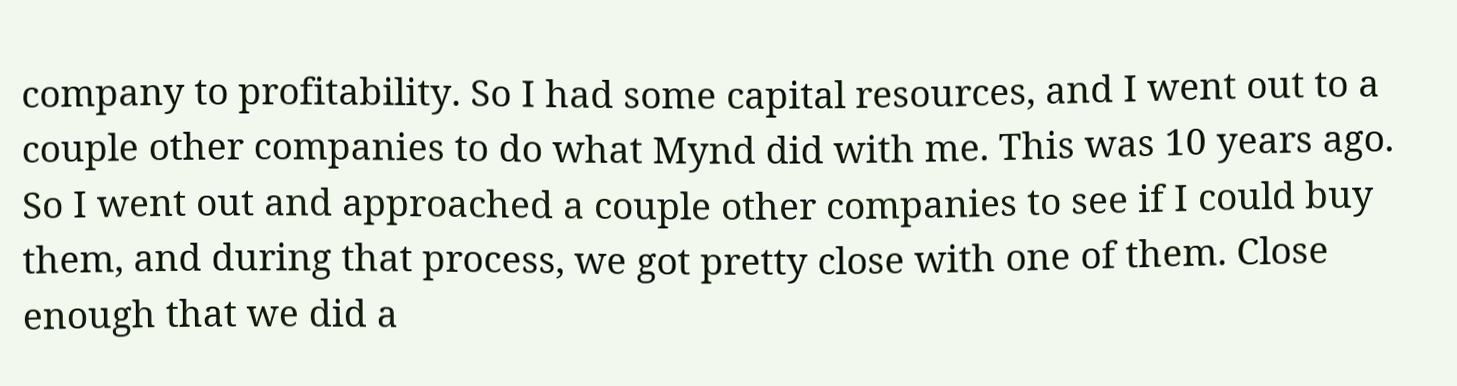company to profitability. So I had some capital resources, and I went out to a couple other companies to do what Mynd did with me. This was 10 years ago. So I went out and approached a couple other companies to see if I could buy them, and during that process, we got pretty close with one of them. Close enough that we did a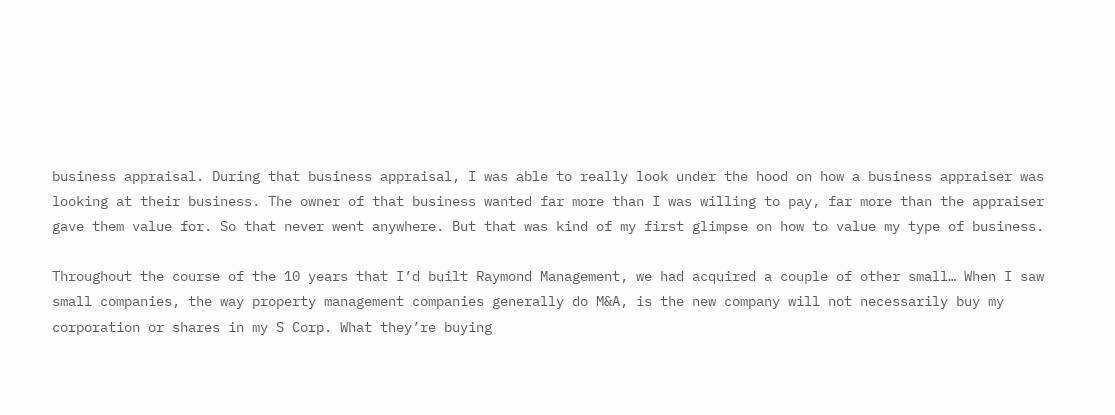business appraisal. During that business appraisal, I was able to really look under the hood on how a business appraiser was looking at their business. The owner of that business wanted far more than I was willing to pay, far more than the appraiser gave them value for. So that never went anywhere. But that was kind of my first glimpse on how to value my type of business.

Throughout the course of the 10 years that I’d built Raymond Management, we had acquired a couple of other small… When I saw small companies, the way property management companies generally do M&A, is the new company will not necessarily buy my corporation or shares in my S Corp. What they’re buying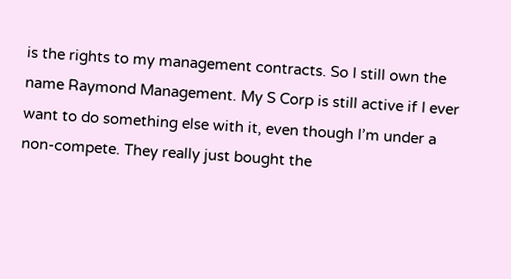is the rights to my management contracts. So I still own the name Raymond Management. My S Corp is still active if I ever want to do something else with it, even though I’m under a non-compete. They really just bought the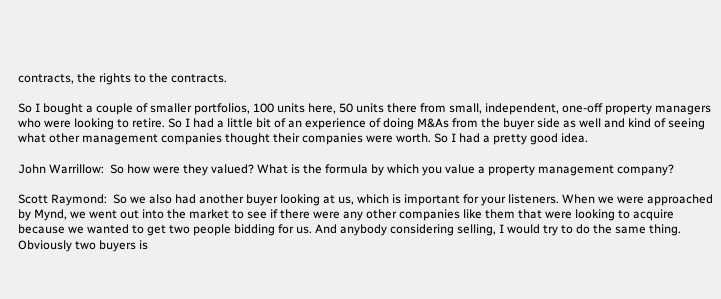contracts, the rights to the contracts.

So I bought a couple of smaller portfolios, 100 units here, 50 units there from small, independent, one-off property managers who were looking to retire. So I had a little bit of an experience of doing M&As from the buyer side as well and kind of seeing what other management companies thought their companies were worth. So I had a pretty good idea.

John Warrillow:  So how were they valued? What is the formula by which you value a property management company?

Scott Raymond:  So we also had another buyer looking at us, which is important for your listeners. When we were approached by Mynd, we went out into the market to see if there were any other companies like them that were looking to acquire because we wanted to get two people bidding for us. And anybody considering selling, I would try to do the same thing. Obviously two buyers is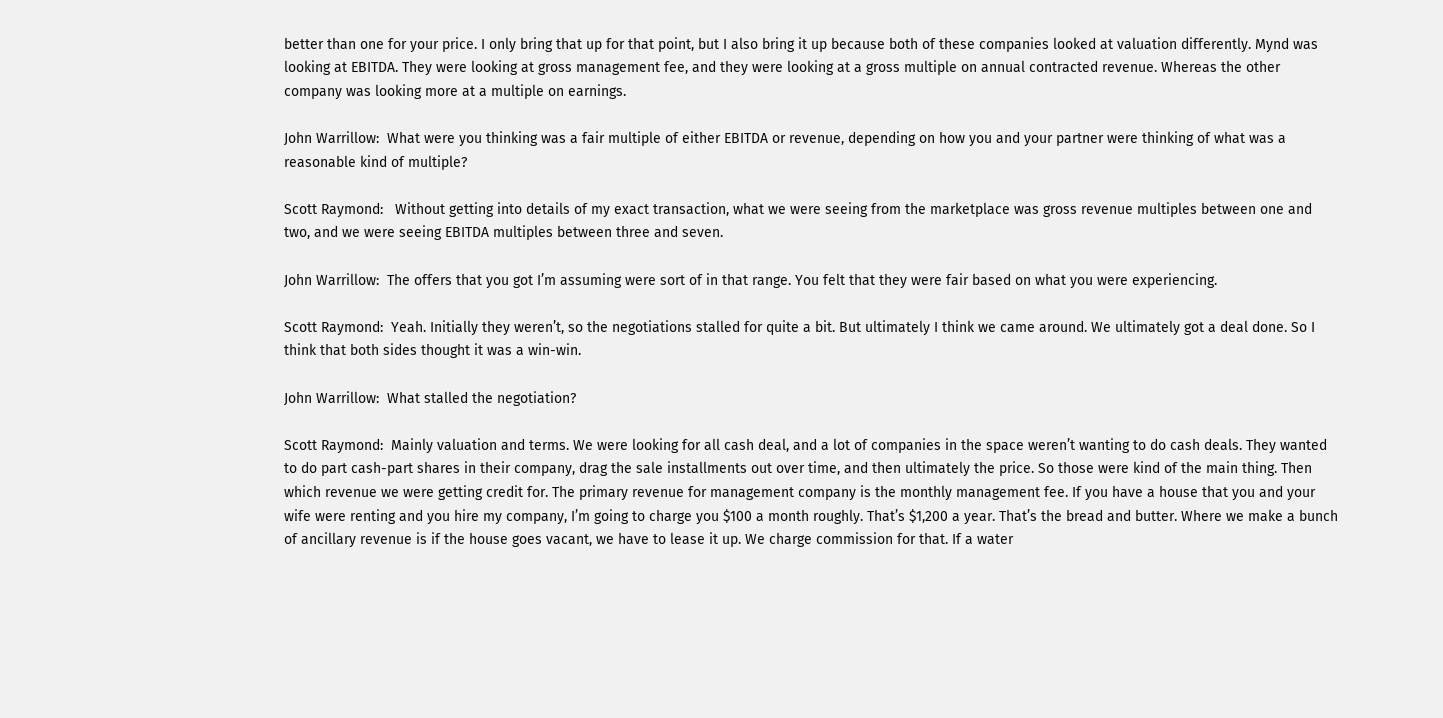better than one for your price. I only bring that up for that point, but I also bring it up because both of these companies looked at valuation differently. Mynd was looking at EBITDA. They were looking at gross management fee, and they were looking at a gross multiple on annual contracted revenue. Whereas the other company was looking more at a multiple on earnings.

John Warrillow:  What were you thinking was a fair multiple of either EBITDA or revenue, depending on how you and your partner were thinking of what was a reasonable kind of multiple?

Scott Raymond:   Without getting into details of my exact transaction, what we were seeing from the marketplace was gross revenue multiples between one and two, and we were seeing EBITDA multiples between three and seven.

John Warrillow:  The offers that you got I’m assuming were sort of in that range. You felt that they were fair based on what you were experiencing.

Scott Raymond:  Yeah. Initially they weren’t, so the negotiations stalled for quite a bit. But ultimately I think we came around. We ultimately got a deal done. So I think that both sides thought it was a win-win.

John Warrillow:  What stalled the negotiation?

Scott Raymond:  Mainly valuation and terms. We were looking for all cash deal, and a lot of companies in the space weren’t wanting to do cash deals. They wanted to do part cash-part shares in their company, drag the sale installments out over time, and then ultimately the price. So those were kind of the main thing. Then which revenue we were getting credit for. The primary revenue for management company is the monthly management fee. If you have a house that you and your wife were renting and you hire my company, I’m going to charge you $100 a month roughly. That’s $1,200 a year. That’s the bread and butter. Where we make a bunch of ancillary revenue is if the house goes vacant, we have to lease it up. We charge commission for that. If a water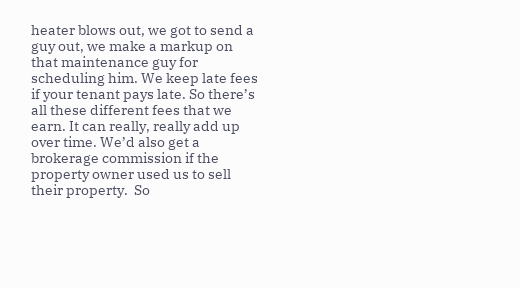heater blows out, we got to send a guy out, we make a markup on that maintenance guy for scheduling him. We keep late fees if your tenant pays late. So there’s all these different fees that we earn. It can really, really add up over time. We’d also get a brokerage commission if the property owner used us to sell their property.  So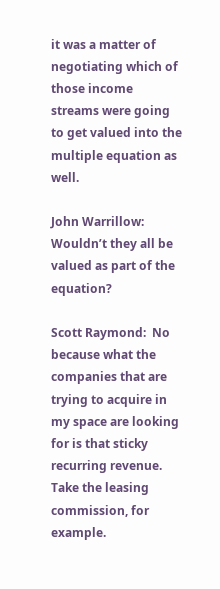it was a matter of negotiating which of those income streams were going to get valued into the multiple equation as well.

John Warrillow:  Wouldn’t they all be valued as part of the equation?

Scott Raymond:  No because what the companies that are trying to acquire in my space are looking for is that sticky recurring revenue. Take the leasing commission, for example.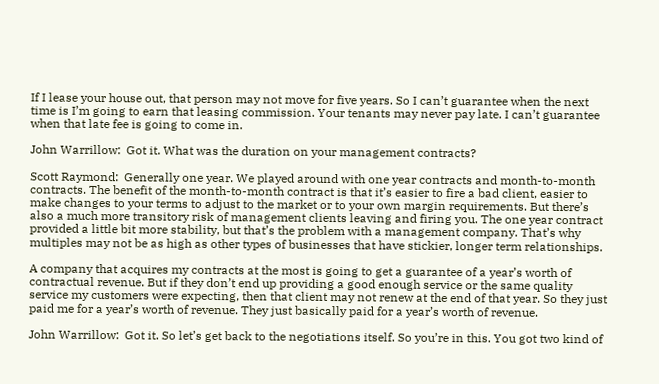If I lease your house out, that person may not move for five years. So I can’t guarantee when the next time is I’m going to earn that leasing commission. Your tenants may never pay late. I can’t guarantee when that late fee is going to come in.

John Warrillow:  Got it. What was the duration on your management contracts?

Scott Raymond:  Generally one year. We played around with one year contracts and month-to-month contracts. The benefit of the month-to-month contract is that it’s easier to fire a bad client, easier to make changes to your terms to adjust to the market or to your own margin requirements. But there’s also a much more transitory risk of management clients leaving and firing you. The one year contract provided a little bit more stability, but that’s the problem with a management company. That’s why multiples may not be as high as other types of businesses that have stickier, longer term relationships.

A company that acquires my contracts at the most is going to get a guarantee of a year’s worth of contractual revenue. But if they don’t end up providing a good enough service or the same quality service my customers were expecting, then that client may not renew at the end of that year. So they just paid me for a year’s worth of revenue. They just basically paid for a year’s worth of revenue.

John Warrillow:  Got it. So let’s get back to the negotiations itself. So you’re in this. You got two kind of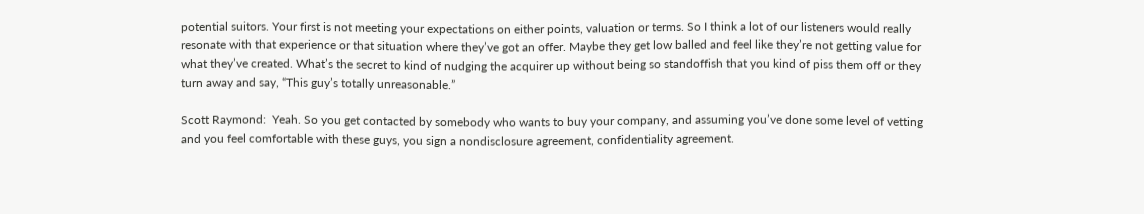potential suitors. Your first is not meeting your expectations on either points, valuation or terms. So I think a lot of our listeners would really resonate with that experience or that situation where they’ve got an offer. Maybe they get low balled and feel like they’re not getting value for what they’ve created. What’s the secret to kind of nudging the acquirer up without being so standoffish that you kind of piss them off or they turn away and say, “This guy’s totally unreasonable.”

Scott Raymond:  Yeah. So you get contacted by somebody who wants to buy your company, and assuming you’ve done some level of vetting and you feel comfortable with these guys, you sign a nondisclosure agreement, confidentiality agreement.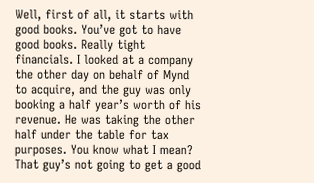Well, first of all, it starts with good books. You’ve got to have good books. Really tight financials. I looked at a company the other day on behalf of Mynd to acquire, and the guy was only booking a half year’s worth of his revenue. He was taking the other half under the table for tax purposes. You know what I mean? That guy’s not going to get a good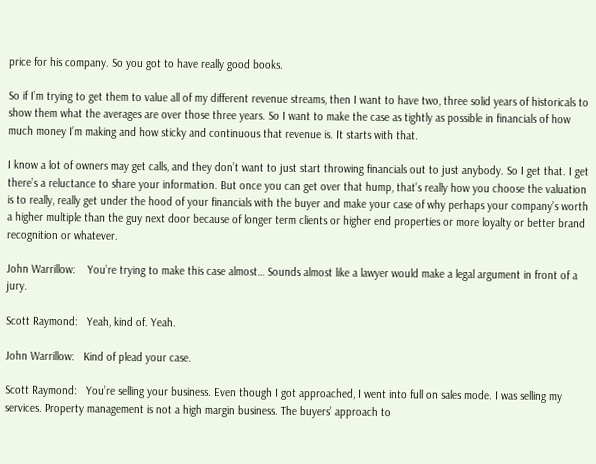price for his company. So you got to have really good books.

So if I’m trying to get them to value all of my different revenue streams, then I want to have two, three solid years of historicals to show them what the averages are over those three years. So I want to make the case as tightly as possible in financials of how much money I’m making and how sticky and continuous that revenue is. It starts with that.

I know a lot of owners may get calls, and they don’t want to just start throwing financials out to just anybody. So I get that. I get there’s a reluctance to share your information. But once you can get over that hump, that’s really how you choose the valuation is to really, really get under the hood of your financials with the buyer and make your case of why perhaps your company’s worth a higher multiple than the guy next door because of longer term clients or higher end properties or more loyalty or better brand recognition or whatever.

John Warrillow:    You’re trying to make this case almost… Sounds almost like a lawyer would make a legal argument in front of a jury.

Scott Raymond:   Yeah, kind of. Yeah.

John Warrillow:   Kind of plead your case.

Scott Raymond:   You’re selling your business. Even though I got approached, I went into full on sales mode. I was selling my services. Property management is not a high margin business. The buyers’ approach to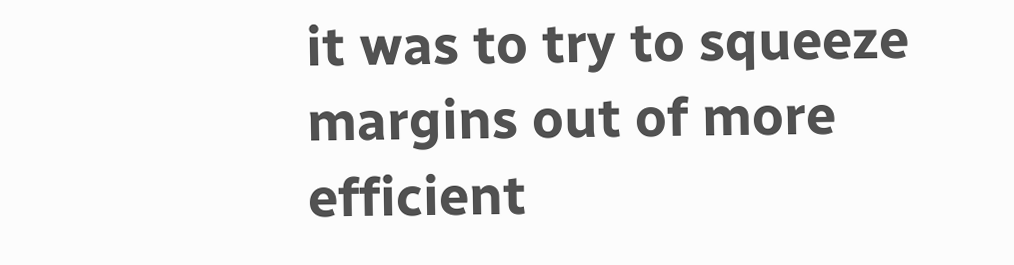it was to try to squeeze margins out of more efficient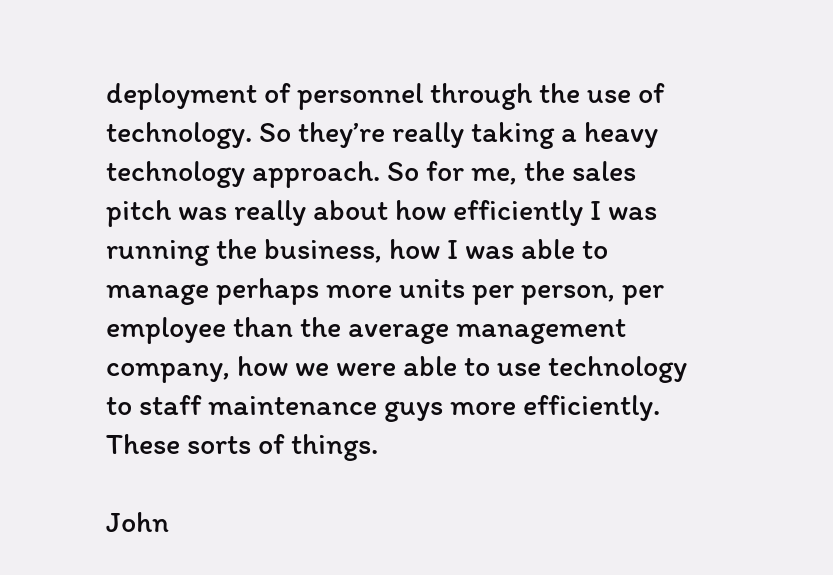deployment of personnel through the use of technology. So they’re really taking a heavy technology approach. So for me, the sales pitch was really about how efficiently I was running the business, how I was able to manage perhaps more units per person, per employee than the average management company, how we were able to use technology to staff maintenance guys more efficiently. These sorts of things.

John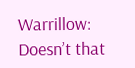Warrillow:  Doesn’t that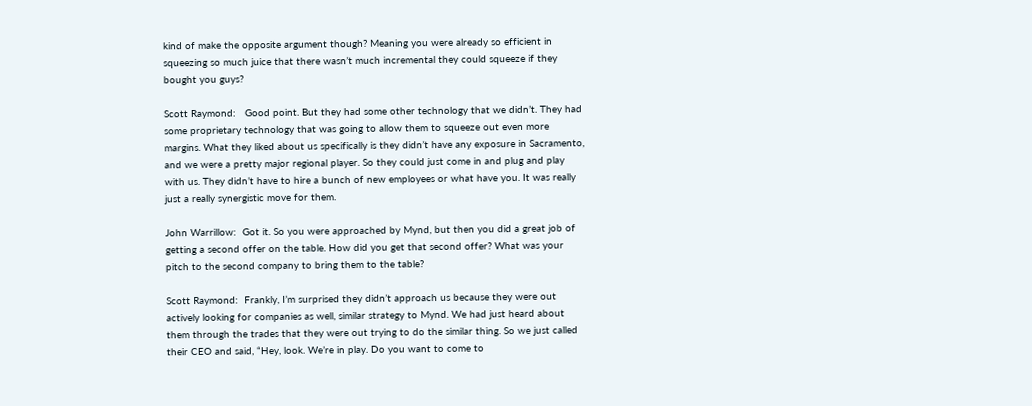kind of make the opposite argument though? Meaning you were already so efficient in squeezing so much juice that there wasn’t much incremental they could squeeze if they bought you guys?

Scott Raymond:   Good point. But they had some other technology that we didn’t. They had some proprietary technology that was going to allow them to squeeze out even more margins. What they liked about us specifically is they didn’t have any exposure in Sacramento, and we were a pretty major regional player. So they could just come in and plug and play with us. They didn’t have to hire a bunch of new employees or what have you. It was really just a really synergistic move for them.

John Warrillow:  Got it. So you were approached by Mynd, but then you did a great job of getting a second offer on the table. How did you get that second offer? What was your pitch to the second company to bring them to the table?

Scott Raymond:  Frankly, I’m surprised they didn’t approach us because they were out actively looking for companies as well, similar strategy to Mynd. We had just heard about them through the trades that they were out trying to do the similar thing. So we just called their CEO and said, “Hey, look. We’re in play. Do you want to come to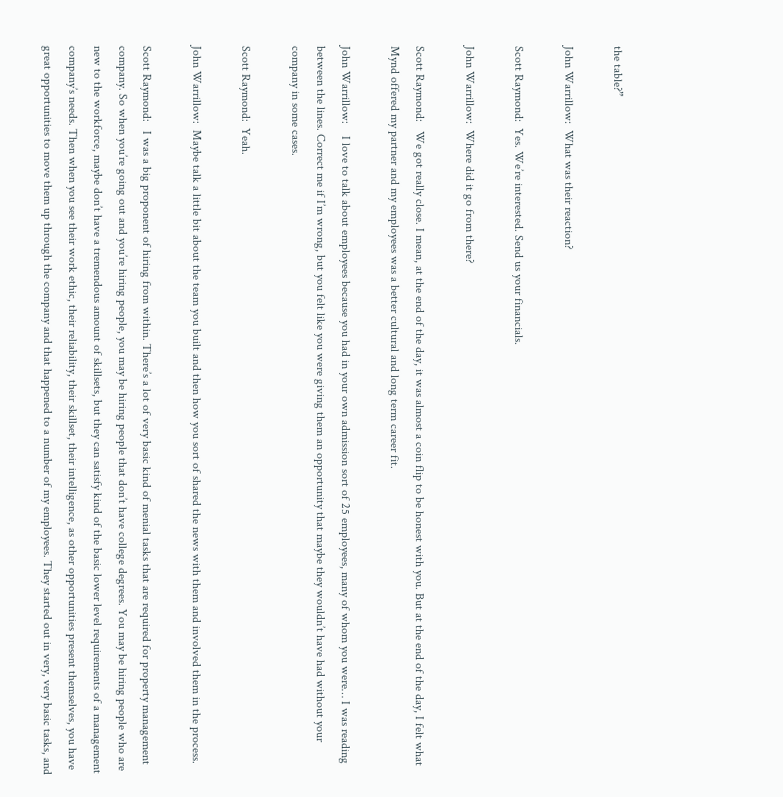the table?”

John Warrillow:  What was their reaction?

Scott Raymond:  Yes. We’re interested. Send us your financials.

John Warrillow:  Where did it go from there?

Scott Raymond:   We got really close. I mean, at the end of the day, it was almost a coin flip to be honest with you. But at the end of the day, I felt what Mynd offered my partner and my employees was a better cultural and long term career fit.

John Warrillow:    I love to talk about employees because you had in your own admission sort of 25 employees, many of whom you were… I was reading between the lines. Correct me if I’m wrong, but you felt like you were giving them an opportunity that maybe they wouldn’t have had without your company in some cases.

Scott Raymond:  Yeah.

John Warrillow:  Maybe talk a little bit about the team you built and then how you sort of shared the news with them and involved them in the process.

Scott Raymond:   I was a big proponent of hiring from within. There’s a lot of very basic kind of menial tasks that are required for property management company. So when you’re going out and you’re hiring people, you may be hiring people that don’t have college degrees. You may be hiring people who are new to the workforce, maybe don’t have a tremendous amount of skillsets, but they can satisfy kind of the basic lower level requirements of a management company’s needs. Then when you see their work ethic, their reliability, their skillset, their intelligence, as other opportunities present themselves, you have great opportunities to move them up through the company and that happened to a number of my employees. They started out in very, very basic tasks, and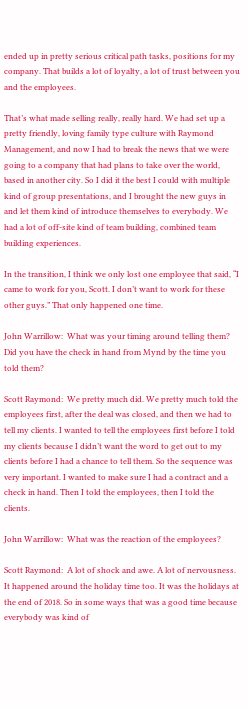ended up in pretty serious critical path tasks, positions for my company. That builds a lot of loyalty, a lot of trust between you and the employees.

That’s what made selling really, really hard. We had set up a pretty friendly, loving family type culture with Raymond Management, and now I had to break the news that we were going to a company that had plans to take over the world, based in another city. So I did it the best I could with multiple kind of group presentations, and I brought the new guys in and let them kind of introduce themselves to everybody. We had a lot of off-site kind of team building, combined team building experiences.

In the transition, I think we only lost one employee that said, “I came to work for you, Scott. I don’t want to work for these other guys.” That only happened one time.

John Warrillow:  What was your timing around telling them? Did you have the check in hand from Mynd by the time you told them?

Scott Raymond:  We pretty much did. We pretty much told the employees first, after the deal was closed, and then we had to tell my clients. I wanted to tell the employees first before I told my clients because I didn’t want the word to get out to my clients before I had a chance to tell them. So the sequence was very important. I wanted to make sure I had a contract and a check in hand. Then I told the employees, then I told the clients.

John Warrillow:  What was the reaction of the employees?

Scott Raymond:  A lot of shock and awe. A lot of nervousness. It happened around the holiday time too. It was the holidays at the end of 2018. So in some ways that was a good time because everybody was kind of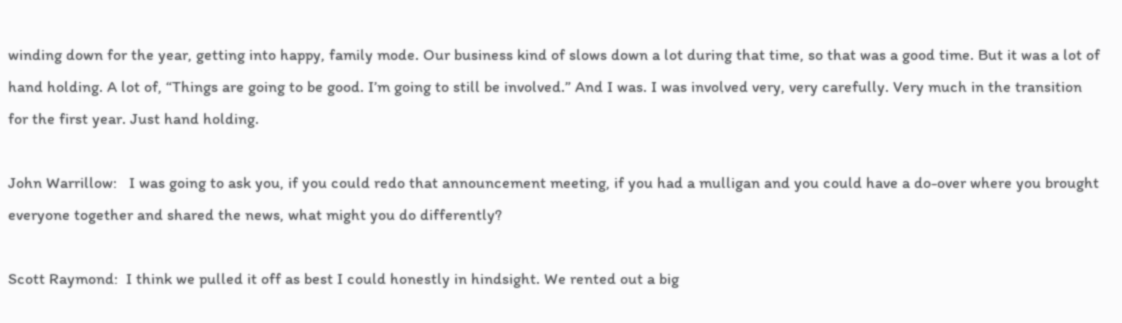winding down for the year, getting into happy, family mode. Our business kind of slows down a lot during that time, so that was a good time. But it was a lot of hand holding. A lot of, “Things are going to be good. I’m going to still be involved.” And I was. I was involved very, very carefully. Very much in the transition for the first year. Just hand holding.

John Warrillow:   I was going to ask you, if you could redo that announcement meeting, if you had a mulligan and you could have a do-over where you brought everyone together and shared the news, what might you do differently?

Scott Raymond:  I think we pulled it off as best I could honestly in hindsight. We rented out a big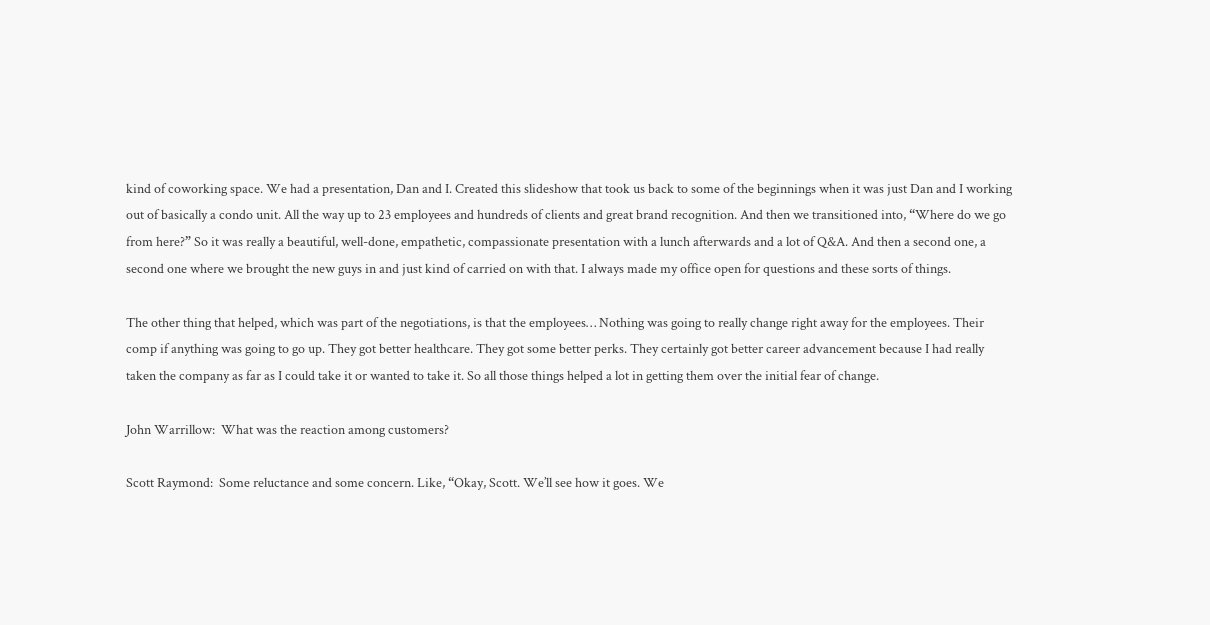kind of coworking space. We had a presentation, Dan and I. Created this slideshow that took us back to some of the beginnings when it was just Dan and I working out of basically a condo unit. All the way up to 23 employees and hundreds of clients and great brand recognition. And then we transitioned into, “Where do we go from here?” So it was really a beautiful, well-done, empathetic, compassionate presentation with a lunch afterwards and a lot of Q&A. And then a second one, a second one where we brought the new guys in and just kind of carried on with that. I always made my office open for questions and these sorts of things.

The other thing that helped, which was part of the negotiations, is that the employees… Nothing was going to really change right away for the employees. Their comp if anything was going to go up. They got better healthcare. They got some better perks. They certainly got better career advancement because I had really taken the company as far as I could take it or wanted to take it. So all those things helped a lot in getting them over the initial fear of change.

John Warrillow:  What was the reaction among customers?

Scott Raymond:  Some reluctance and some concern. Like, “Okay, Scott. We’ll see how it goes. We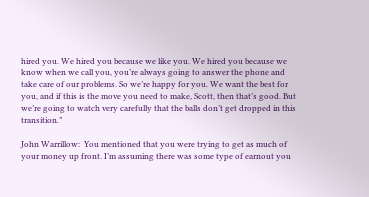hired you. We hired you because we like you. We hired you because we know when we call you, you’re always going to answer the phone and take care of our problems. So we’re happy for you. We want the best for you, and if this is the move you need to make, Scott, then that’s good. But we’re going to watch very carefully that the balls don’t get dropped in this transition.”

John Warrillow:  You mentioned that you were trying to get as much of your money up front. I’m assuming there was some type of earnout you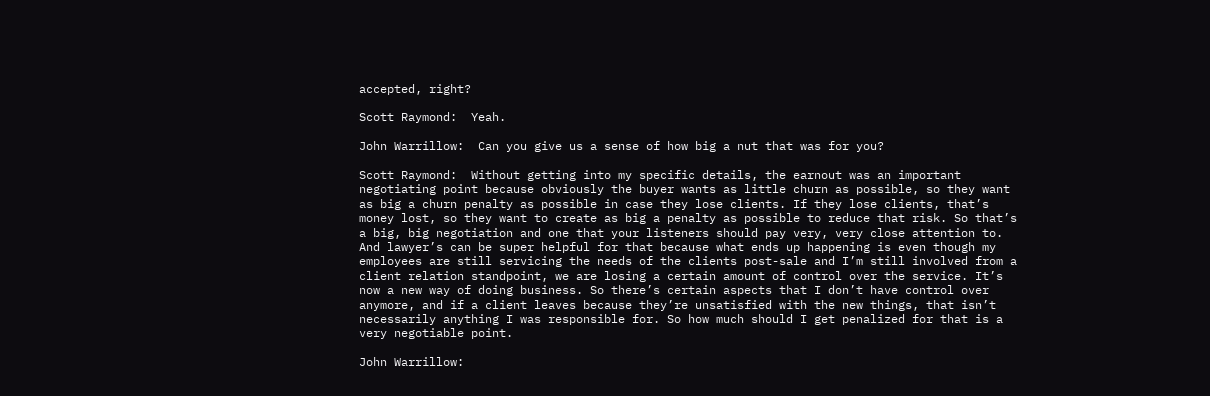accepted, right?

Scott Raymond:  Yeah.

John Warrillow:  Can you give us a sense of how big a nut that was for you?

Scott Raymond:  Without getting into my specific details, the earnout was an important negotiating point because obviously the buyer wants as little churn as possible, so they want as big a churn penalty as possible in case they lose clients. If they lose clients, that’s money lost, so they want to create as big a penalty as possible to reduce that risk. So that’s a big, big negotiation and one that your listeners should pay very, very close attention to. And lawyer’s can be super helpful for that because what ends up happening is even though my employees are still servicing the needs of the clients post-sale and I’m still involved from a client relation standpoint, we are losing a certain amount of control over the service. It’s now a new way of doing business. So there’s certain aspects that I don’t have control over anymore, and if a client leaves because they’re unsatisfied with the new things, that isn’t necessarily anything I was responsible for. So how much should I get penalized for that is a very negotiable point.

John Warrillow: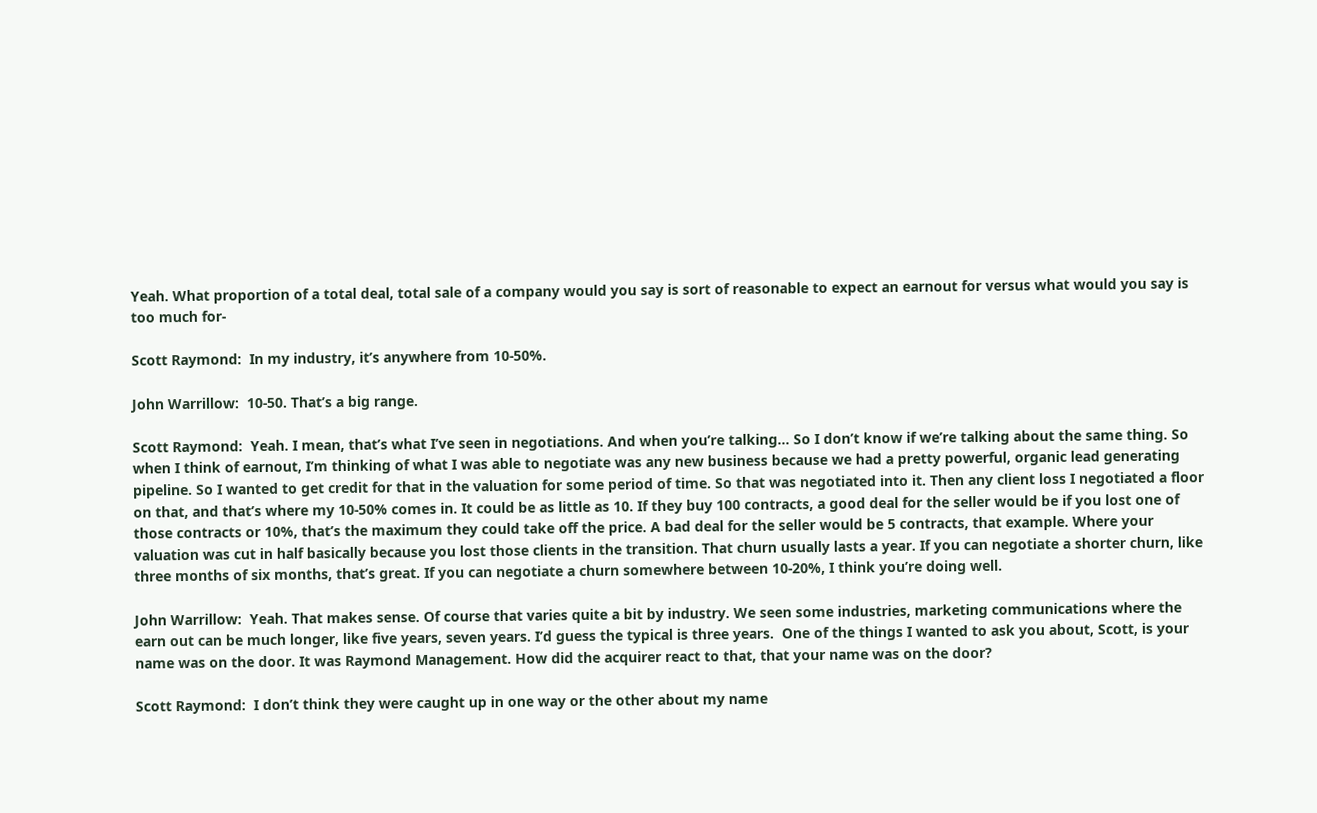Yeah. What proportion of a total deal, total sale of a company would you say is sort of reasonable to expect an earnout for versus what would you say is too much for-

Scott Raymond:  In my industry, it’s anywhere from 10-50%.

John Warrillow:  10-50. That’s a big range.

Scott Raymond:  Yeah. I mean, that’s what I’ve seen in negotiations. And when you’re talking… So I don’t know if we’re talking about the same thing. So when I think of earnout, I’m thinking of what I was able to negotiate was any new business because we had a pretty powerful, organic lead generating pipeline. So I wanted to get credit for that in the valuation for some period of time. So that was negotiated into it. Then any client loss I negotiated a floor on that, and that’s where my 10-50% comes in. It could be as little as 10. If they buy 100 contracts, a good deal for the seller would be if you lost one of those contracts or 10%, that’s the maximum they could take off the price. A bad deal for the seller would be 5 contracts, that example. Where your valuation was cut in half basically because you lost those clients in the transition. That churn usually lasts a year. If you can negotiate a shorter churn, like three months of six months, that’s great. If you can negotiate a churn somewhere between 10-20%, I think you’re doing well.

John Warrillow:  Yeah. That makes sense. Of course that varies quite a bit by industry. We seen some industries, marketing communications where the earn out can be much longer, like five years, seven years. I’d guess the typical is three years.  One of the things I wanted to ask you about, Scott, is your name was on the door. It was Raymond Management. How did the acquirer react to that, that your name was on the door?

Scott Raymond:  I don’t think they were caught up in one way or the other about my name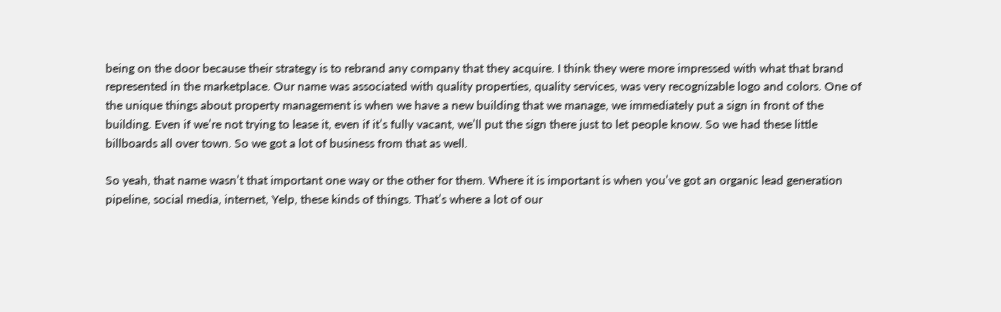being on the door because their strategy is to rebrand any company that they acquire. I think they were more impressed with what that brand represented in the marketplace. Our name was associated with quality properties, quality services, was very recognizable logo and colors. One of the unique things about property management is when we have a new building that we manage, we immediately put a sign in front of the building. Even if we’re not trying to lease it, even if it’s fully vacant, we’ll put the sign there just to let people know. So we had these little billboards all over town. So we got a lot of business from that as well.

So yeah, that name wasn’t that important one way or the other for them. Where it is important is when you’ve got an organic lead generation pipeline, social media, internet, Yelp, these kinds of things. That’s where a lot of our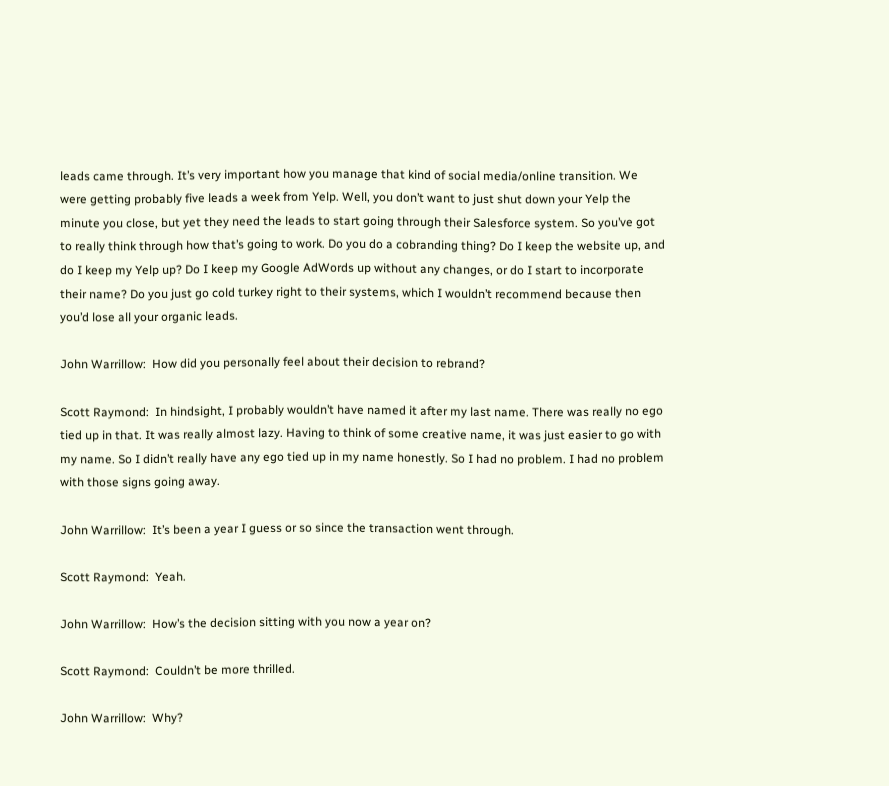leads came through. It’s very important how you manage that kind of social media/online transition. We were getting probably five leads a week from Yelp. Well, you don’t want to just shut down your Yelp the minute you close, but yet they need the leads to start going through their Salesforce system. So you’ve got to really think through how that’s going to work. Do you do a cobranding thing? Do I keep the website up, and do I keep my Yelp up? Do I keep my Google AdWords up without any changes, or do I start to incorporate their name? Do you just go cold turkey right to their systems, which I wouldn’t recommend because then you’d lose all your organic leads.

John Warrillow:  How did you personally feel about their decision to rebrand?

Scott Raymond:  In hindsight, I probably wouldn’t have named it after my last name. There was really no ego tied up in that. It was really almost lazy. Having to think of some creative name, it was just easier to go with my name. So I didn’t really have any ego tied up in my name honestly. So I had no problem. I had no problem with those signs going away.

John Warrillow:  It’s been a year I guess or so since the transaction went through.

Scott Raymond:  Yeah.

John Warrillow:  How’s the decision sitting with you now a year on?

Scott Raymond:  Couldn’t be more thrilled.

John Warrillow:  Why?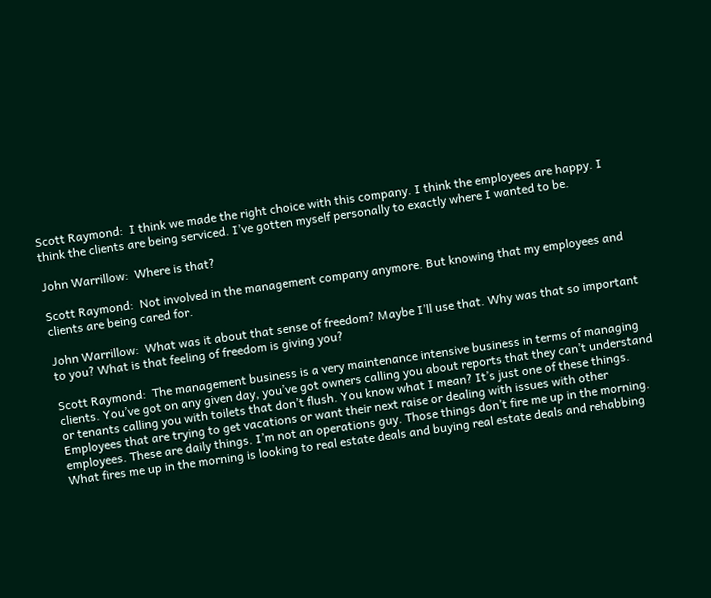Scott Raymond:  I think we made the right choice with this company. I think the employees are happy. I think the clients are being serviced. I’ve gotten myself personally to exactly where I wanted to be.

John Warrillow:  Where is that?

Scott Raymond:  Not involved in the management company anymore. But knowing that my employees and clients are being cared for.

John Warrillow:  What was it about that sense of freedom? Maybe I’ll use that. Why was that so important to you? What is that feeling of freedom is giving you?

Scott Raymond:  The management business is a very maintenance intensive business in terms of managing clients. You’ve got on any given day, you’ve got owners calling you about reports that they can’t understand or tenants calling you with toilets that don’t flush. You know what I mean? It’s just one of these things. Employees that are trying to get vacations or want their next raise or dealing with issues with other employees. These are daily things. I’m not an operations guy. Those things don’t fire me up in the morning. What fires me up in the morning is looking to real estate deals and buying real estate deals and rehabbing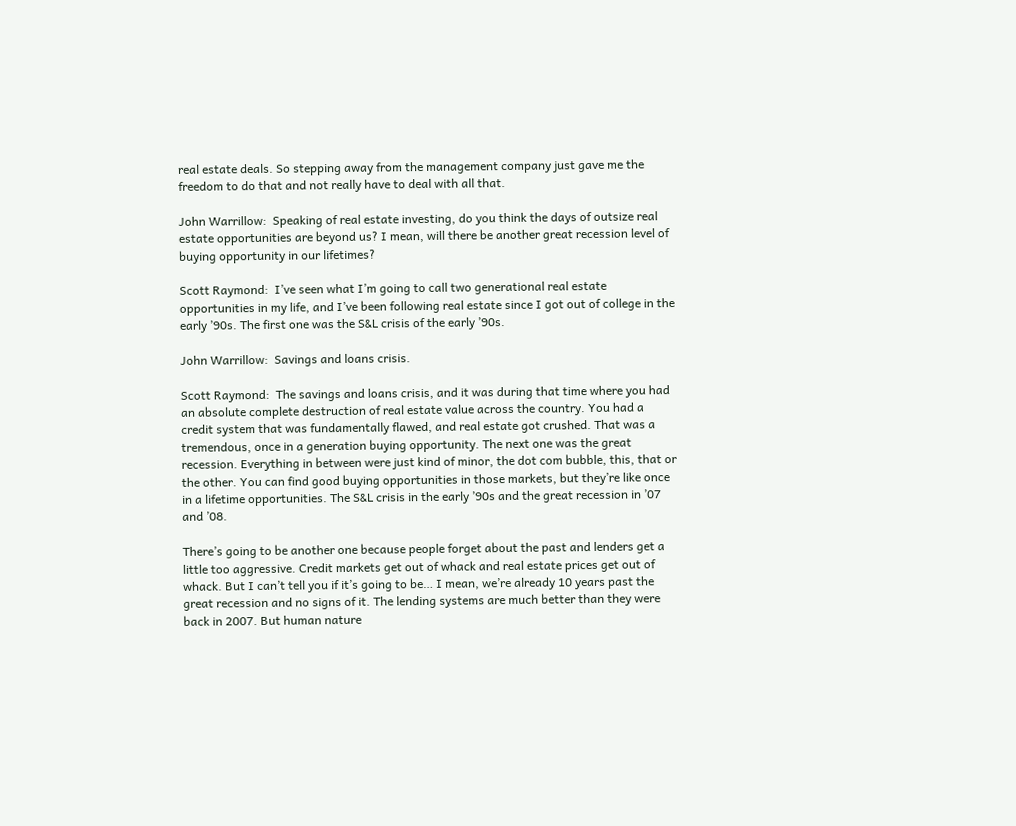real estate deals. So stepping away from the management company just gave me the freedom to do that and not really have to deal with all that.

John Warrillow:  Speaking of real estate investing, do you think the days of outsize real estate opportunities are beyond us? I mean, will there be another great recession level of buying opportunity in our lifetimes?

Scott Raymond:  I’ve seen what I’m going to call two generational real estate opportunities in my life, and I’ve been following real estate since I got out of college in the early ’90s. The first one was the S&L crisis of the early ’90s.

John Warrillow:  Savings and loans crisis.

Scott Raymond:  The savings and loans crisis, and it was during that time where you had an absolute complete destruction of real estate value across the country. You had a credit system that was fundamentally flawed, and real estate got crushed. That was a tremendous, once in a generation buying opportunity. The next one was the great recession. Everything in between were just kind of minor, the dot com bubble, this, that or the other. You can find good buying opportunities in those markets, but they’re like once in a lifetime opportunities. The S&L crisis in the early ’90s and the great recession in ’07 and ’08.

There’s going to be another one because people forget about the past and lenders get a little too aggressive. Credit markets get out of whack and real estate prices get out of whack. But I can’t tell you if it’s going to be… I mean, we’re already 10 years past the great recession and no signs of it. The lending systems are much better than they were back in 2007. But human nature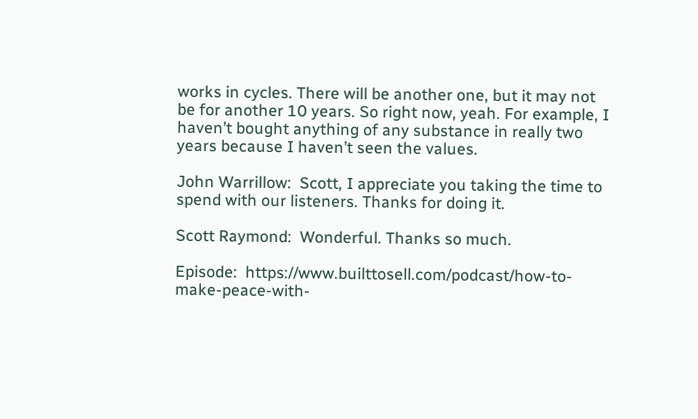works in cycles. There will be another one, but it may not be for another 10 years. So right now, yeah. For example, I haven’t bought anything of any substance in really two years because I haven’t seen the values.

John Warrillow:  Scott, I appreciate you taking the time to spend with our listeners. Thanks for doing it.

Scott Raymond:  Wonderful. Thanks so much.

Episode:  https://www.builttosell.com/podcast/how-to-make-peace-with-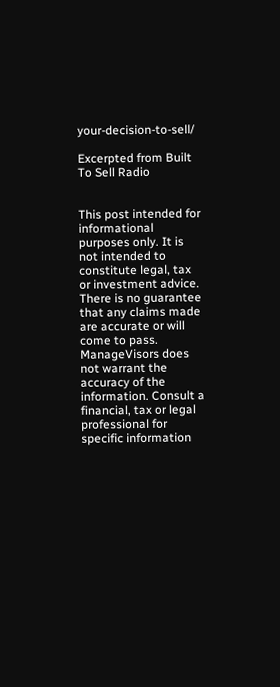your-decision-to-sell/

Excerpted from Built To Sell Radio


This post intended for informational purposes only. It is not intended to constitute legal, tax or investment advice. There is no guarantee that any claims made are accurate or will come to pass. ManageVisors does not warrant the accuracy of the information. Consult a financial, tax or legal professional for specific information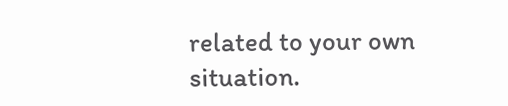related to your own situation.